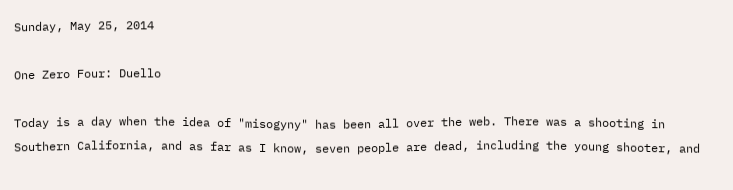Sunday, May 25, 2014

One Zero Four: Duello

Today is a day when the idea of "misogyny" has been all over the web. There was a shooting in Southern California, and as far as I know, seven people are dead, including the young shooter, and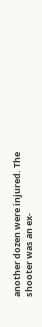another dozen were injured. The shooter was an ex-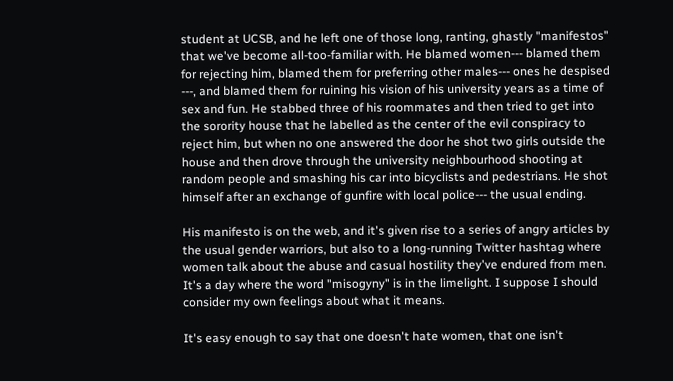student at UCSB, and he left one of those long, ranting, ghastly "manifestos" that we've become all-too-familiar with. He blamed women--- blamed them for rejecting him, blamed them for preferring other males--- ones he despised ---, and blamed them for ruining his vision of his university years as a time of sex and fun. He stabbed three of his roommates and then tried to get into the sorority house that he labelled as the center of the evil conspiracy to reject him, but when no one answered the door he shot two girls outside the house and then drove through the university neighbourhood shooting at random people and smashing his car into bicyclists and pedestrians. He shot himself after an exchange of gunfire with local police--- the usual ending.

His manifesto is on the web, and it's given rise to a series of angry articles by the usual gender warriors, but also to a long-running Twitter hashtag where women talk about the abuse and casual hostility they've endured from men. It's a day where the word "misogyny" is in the limelight. I suppose I should consider my own feelings about what it means.

It's easy enough to say that one doesn't hate women, that one isn't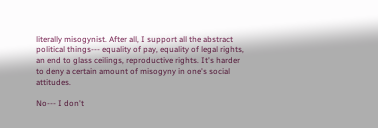literally misogynist. After all, I support all the abstract political things--- equality of pay, equality of legal rights, an end to glass ceilings, reproductive rights. It's harder to deny a certain amount of misogyny in one's social attitudes.

No--- I don't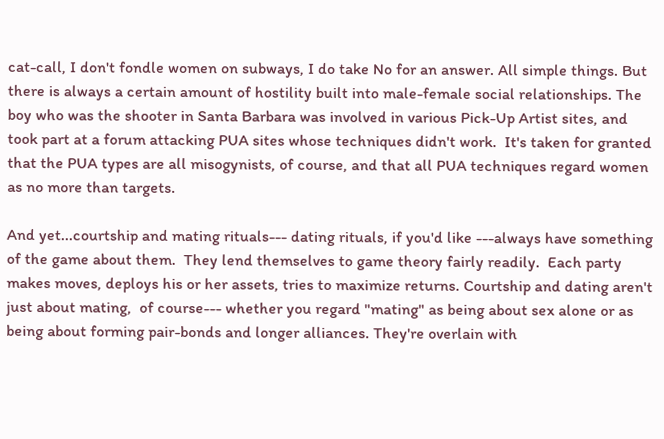cat-call, I don't fondle women on subways, I do take No for an answer. All simple things. But there is always a certain amount of hostility built into male-female social relationships. The boy who was the shooter in Santa Barbara was involved in various Pick-Up Artist sites, and took part at a forum attacking PUA sites whose techniques didn't work.  It's taken for granted that the PUA types are all misogynists, of course, and that all PUA techniques regard women as no more than targets.

And yet...courtship and mating rituals--- dating rituals, if you'd like ---always have something of the game about them.  They lend themselves to game theory fairly readily.  Each party makes moves, deploys his or her assets, tries to maximize returns. Courtship and dating aren't just about mating,  of course--- whether you regard "mating" as being about sex alone or as being about forming pair-bonds and longer alliances. They're overlain with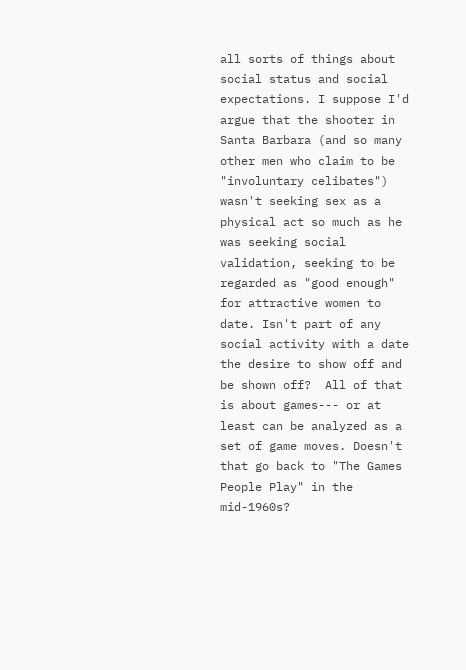all sorts of things about social status and social expectations. I suppose I'd argue that the shooter in Santa Barbara (and so many other men who claim to be "involuntary celibates") wasn't seeking sex as a physical act so much as he was seeking social validation, seeking to be regarded as "good enough" for attractive women to date. Isn't part of any social activity with a date the desire to show off and be shown off?  All of that is about games--- or at least can be analyzed as a set of game moves. Doesn't that go back to "The Games People Play" in the mid-1960s?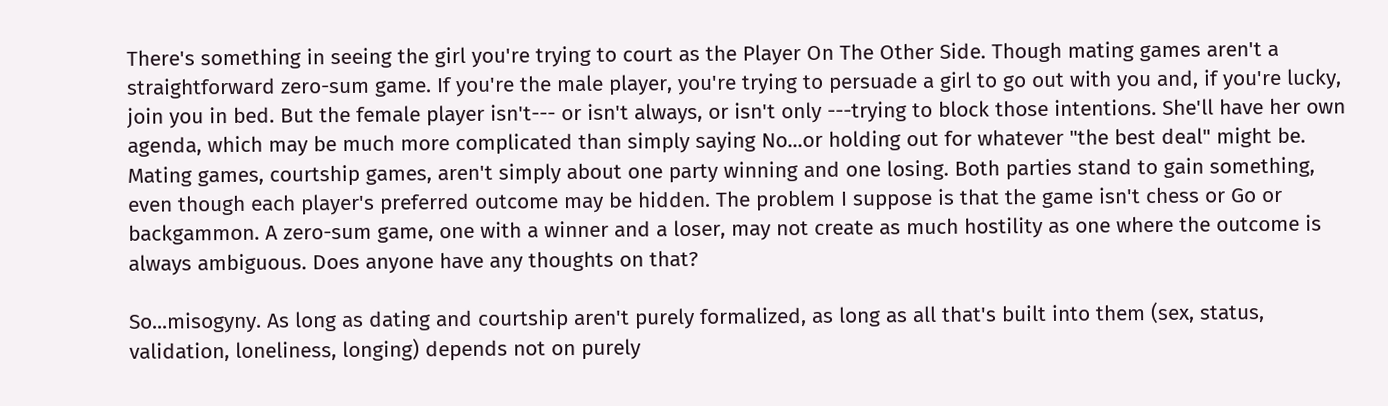There's something in seeing the girl you're trying to court as the Player On The Other Side. Though mating games aren't a straightforward zero-sum game. If you're the male player, you're trying to persuade a girl to go out with you and, if you're lucky, join you in bed. But the female player isn't--- or isn't always, or isn't only ---trying to block those intentions. She'll have her own agenda, which may be much more complicated than simply saying No...or holding out for whatever "the best deal" might be. Mating games, courtship games, aren't simply about one party winning and one losing. Both parties stand to gain something, even though each player's preferred outcome may be hidden. The problem I suppose is that the game isn't chess or Go or backgammon. A zero-sum game, one with a winner and a loser, may not create as much hostility as one where the outcome is always ambiguous. Does anyone have any thoughts on that?

So...misogyny. As long as dating and courtship aren't purely formalized, as long as all that's built into them (sex, status, validation, loneliness, longing) depends not on purely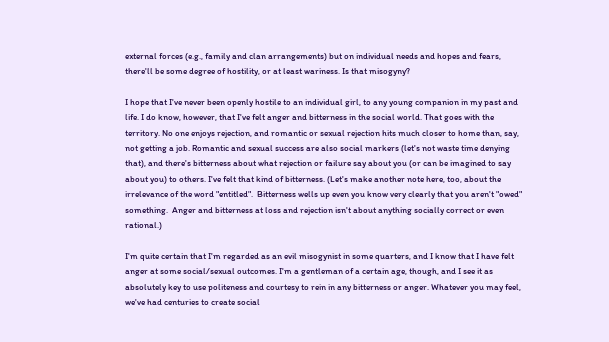external forces (e.g., family and clan arrangements) but on individual needs and hopes and fears, there'll be some degree of hostility, or at least wariness. Is that misogyny?

I hope that I've never been openly hostile to an individual girl, to any young companion in my past and life. I do know, however, that I've felt anger and bitterness in the social world. That goes with the territory. No one enjoys rejection, and romantic or sexual rejection hits much closer to home than, say, not getting a job. Romantic and sexual success are also social markers (let's not waste time denying that), and there's bitterness about what rejection or failure say about you (or can be imagined to say about you) to others. I've felt that kind of bitterness. (Let's make another note here, too, about the irrelevance of the word "entitled".  Bitterness wells up even you know very clearly that you aren't "owed" something.  Anger and bitterness at loss and rejection isn't about anything socially correct or even rational.)

I'm quite certain that I'm regarded as an evil misogynist in some quarters, and I know that I have felt anger at some social/sexual outcomes. I'm a gentleman of a certain age, though, and I see it as absolutely key to use politeness and courtesy to rein in any bitterness or anger. Whatever you may feel, we've had centuries to create social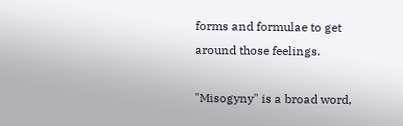forms and formulae to get around those feelings.

"Misogyny" is a broad word,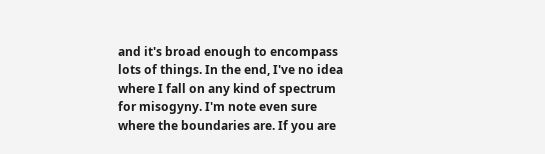and it's broad enough to encompass lots of things. In the end, I've no idea where I fall on any kind of spectrum for misogyny. I'm note even sure where the boundaries are. If you are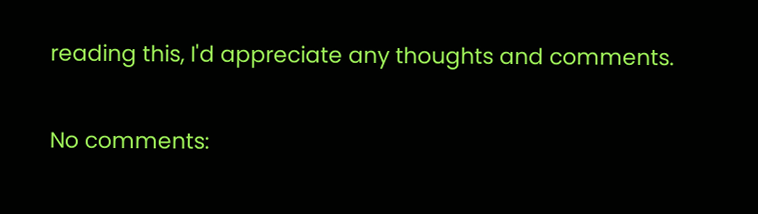reading this, I'd appreciate any thoughts and comments.

No comments: